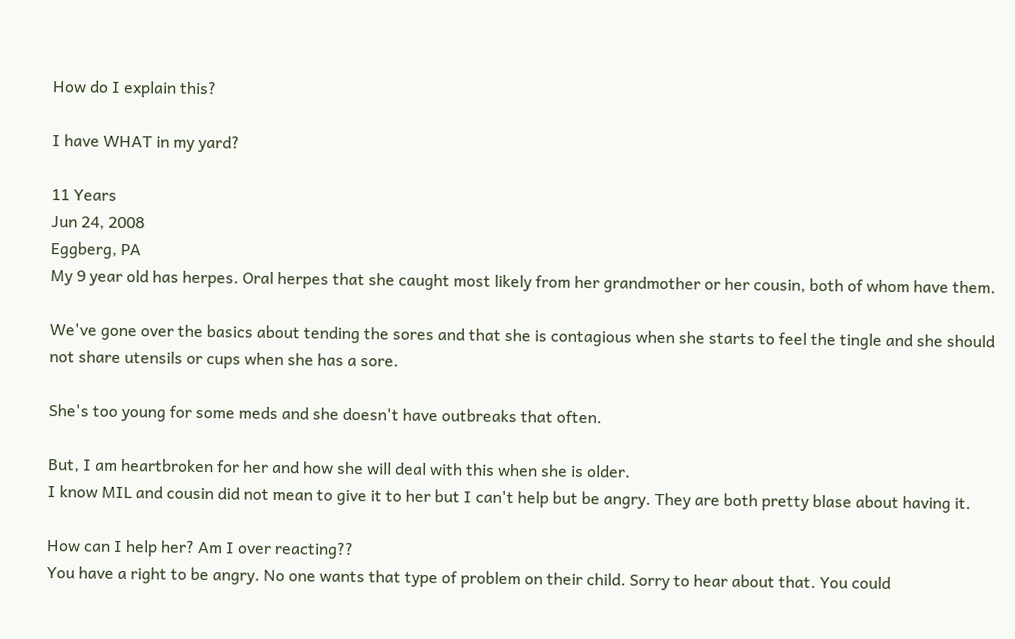How do I explain this?

I have WHAT in my yard?

11 Years
Jun 24, 2008
Eggberg, PA
My 9 year old has herpes. Oral herpes that she caught most likely from her grandmother or her cousin, both of whom have them.

We've gone over the basics about tending the sores and that she is contagious when she starts to feel the tingle and she should not share utensils or cups when she has a sore.

She's too young for some meds and she doesn't have outbreaks that often.

But, I am heartbroken for her and how she will deal with this when she is older.
I know MIL and cousin did not mean to give it to her but I can't help but be angry. They are both pretty blase about having it.

How can I help her? Am I over reacting??
You have a right to be angry. No one wants that type of problem on their child. Sorry to hear about that. You could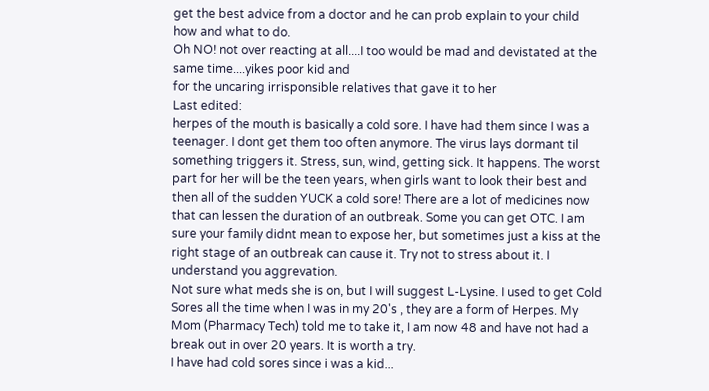get the best advice from a doctor and he can prob explain to your child how and what to do.
Oh NO! not over reacting at all....I too would be mad and devistated at the same time....yikes poor kid and
for the uncaring irrisponsible relatives that gave it to her
Last edited:
herpes of the mouth is basically a cold sore. I have had them since I was a teenager. I dont get them too often anymore. The virus lays dormant til something triggers it. Stress, sun, wind, getting sick. It happens. The worst part for her will be the teen years, when girls want to look their best and then all of the sudden YUCK a cold sore! There are a lot of medicines now that can lessen the duration of an outbreak. Some you can get OTC. I am sure your family didnt mean to expose her, but sometimes just a kiss at the right stage of an outbreak can cause it. Try not to stress about it. I understand you aggrevation.
Not sure what meds she is on, but I will suggest L-Lysine. I used to get Cold Sores all the time when I was in my 20's , they are a form of Herpes. My Mom (Pharmacy Tech) told me to take it, I am now 48 and have not had a break out in over 20 years. It is worth a try.
I have had cold sores since i was a kid...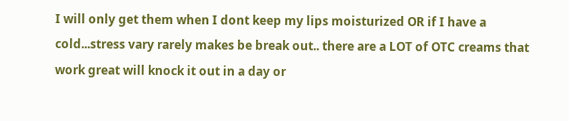I will only get them when I dont keep my lips moisturized OR if I have a cold...stress vary rarely makes be break out.. there are a LOT of OTC creams that work great will knock it out in a day or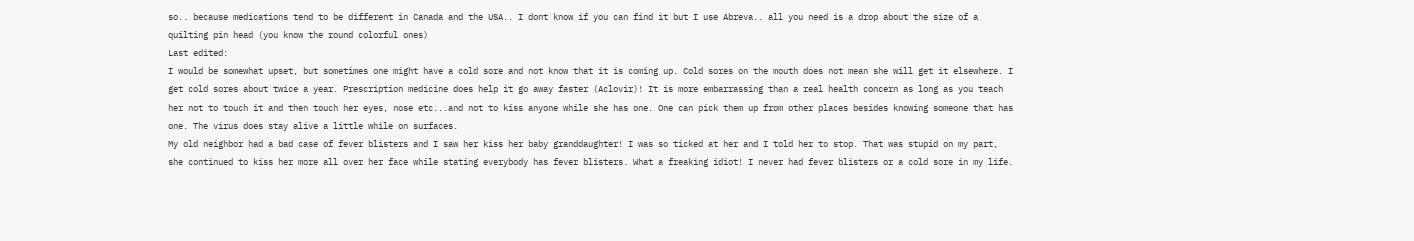so.. because medications tend to be different in Canada and the USA.. I dont know if you can find it but I use Abreva.. all you need is a drop about the size of a quilting pin head (you know the round colorful ones)
Last edited:
I would be somewhat upset, but sometimes one might have a cold sore and not know that it is coming up. Cold sores on the mouth does not mean she will get it elsewhere. I get cold sores about twice a year. Prescription medicine does help it go away faster (Aclovir)! It is more embarrassing than a real health concern as long as you teach her not to touch it and then touch her eyes, nose etc...and not to kiss anyone while she has one. One can pick them up from other places besides knowing someone that has one. The virus does stay alive a little while on surfaces.
My old neighbor had a bad case of fever blisters and I saw her kiss her baby granddaughter! I was so ticked at her and I told her to stop. That was stupid on my part, she continued to kiss her more all over her face while stating everybody has fever blisters. What a freaking idiot! I never had fever blisters or a cold sore in my life.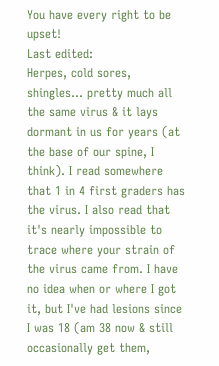You have every right to be upset!
Last edited:
Herpes, cold sores, shingles... pretty much all the same virus & it lays dormant in us for years (at the base of our spine, I think). I read somewhere that 1 in 4 first graders has the virus. I also read that it's nearly impossible to trace where your strain of the virus came from. I have no idea when or where I got it, but I've had lesions since I was 18 (am 38 now & still occasionally get them,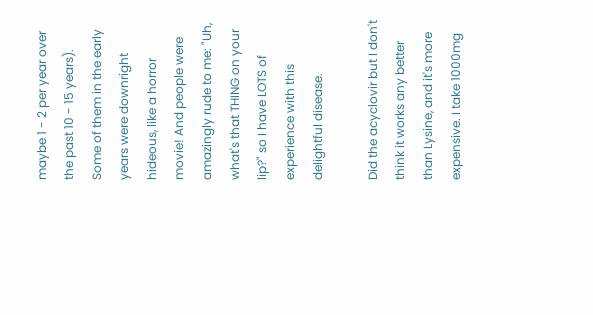maybe 1 - 2 per year over the past 10 - 15 years). Some of them in the early years were downright hideous, like a horror movie! And people were amazingly rude to me: "Uh, what's that THING on your lip?" so I have LOTS of experience with this delightful disease.

Did the acyclovir but I don't think it works any better than Lysine, and it's more expensive. I take 1000mg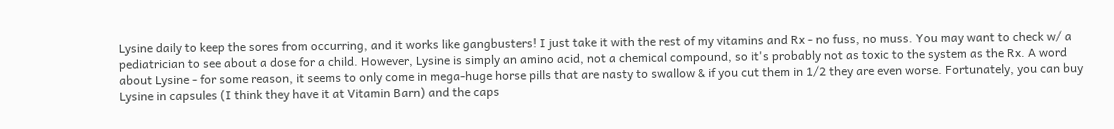Lysine daily to keep the sores from occurring, and it works like gangbusters! I just take it with the rest of my vitamins and Rx - no fuss, no muss. You may want to check w/ a pediatrician to see about a dose for a child. However, Lysine is simply an amino acid, not a chemical compound, so it's probably not as toxic to the system as the Rx. A word about Lysine - for some reason, it seems to only come in mega-huge horse pills that are nasty to swallow & if you cut them in 1/2 they are even worse. Fortunately, you can buy Lysine in capsules (I think they have it at Vitamin Barn) and the caps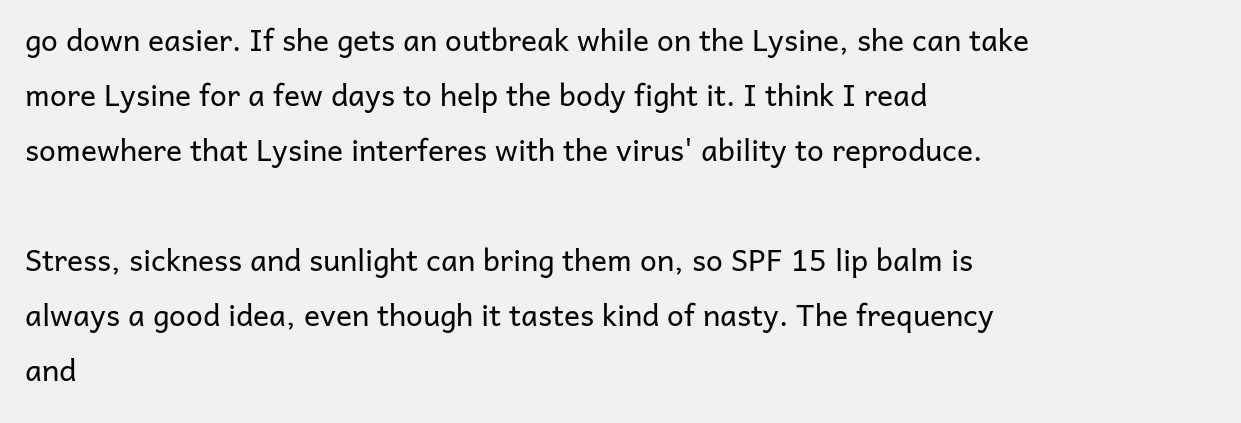go down easier. If she gets an outbreak while on the Lysine, she can take more Lysine for a few days to help the body fight it. I think I read somewhere that Lysine interferes with the virus' ability to reproduce.

Stress, sickness and sunlight can bring them on, so SPF 15 lip balm is always a good idea, even though it tastes kind of nasty. The frequency and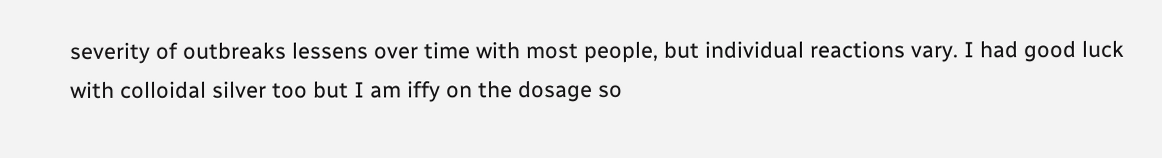severity of outbreaks lessens over time with most people, but individual reactions vary. I had good luck with colloidal silver too but I am iffy on the dosage so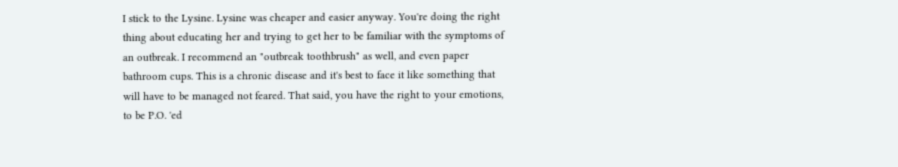I stick to the Lysine. Lysine was cheaper and easier anyway. You're doing the right thing about educating her and trying to get her to be familiar with the symptoms of an outbreak. I recommend an "outbreak toothbrush" as well, and even paper bathroom cups. This is a chronic disease and it's best to face it like something that will have to be managed not feared. That said, you have the right to your emotions, to be P.O. 'ed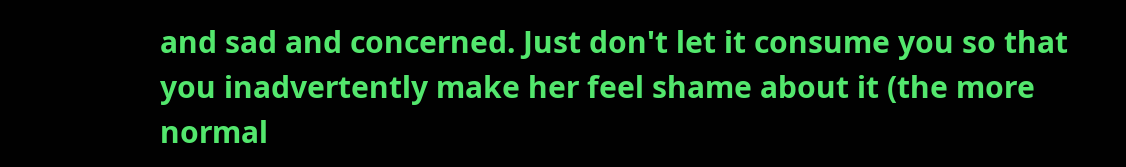and sad and concerned. Just don't let it consume you so that you inadvertently make her feel shame about it (the more normal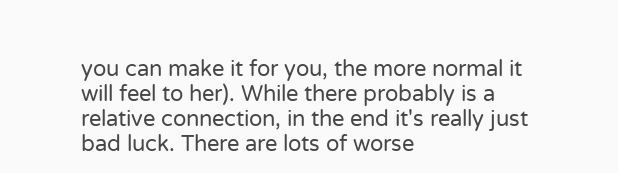you can make it for you, the more normal it will feel to her). While there probably is a relative connection, in the end it's really just bad luck. There are lots of worse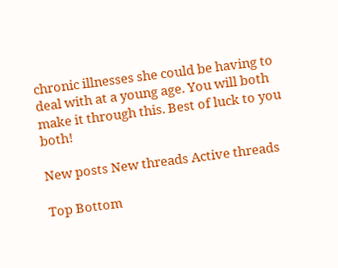chronic illnesses she could be having to deal with at a young age. You will both make it through this. Best of luck to you both!

New posts New threads Active threads

Top Bottom